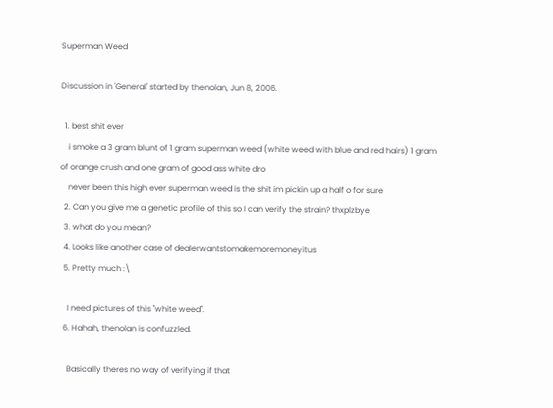Superman Weed

Discussion in 'General' started by thenolan, Jun 8, 2006.

  1. best shit ever
    i smoke a 3 gram blunt of 1 gram superman weed (white weed with blue and red hairs) 1 gram of orange crush and one gram of good ass white dro
    never been this high ever superman weed is the shit im pickin up a half o for sure
  2. Can you give me a genetic profile of this so I can verify the strain? thxplzbye
  3. what do you mean?
  4. Looks like another case of dealerwantstomakemoremoneyitus
  5. Pretty much :\

    I need pictures of this "white weed".
  6. Hahah, thenolan is confuzzled.

    Basically theres no way of verifying if that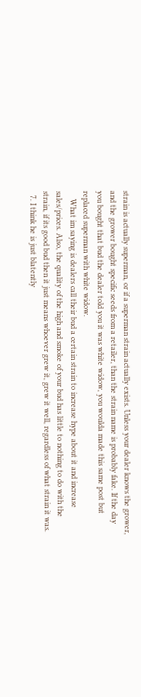strain is actually superman, or if a superman strain actually exists. Unless your dealer knows the grower, and the grower bought specific seeds from a retailer, than the strain name is probably fake. If the day you bought that bud the dealer told you it was white widow, you woulda made this same post but replaced superman with white widow.
    What im saying is dealers call their bud a certain strain to increase hype about it and increase sales/prices. Also, the quality of the high and smoke of your bud has little to nothing to do with the strain, if its good bud then it just means whoever grew it, grew it well, regardless of what strain it was.
  7. I think he is just blatently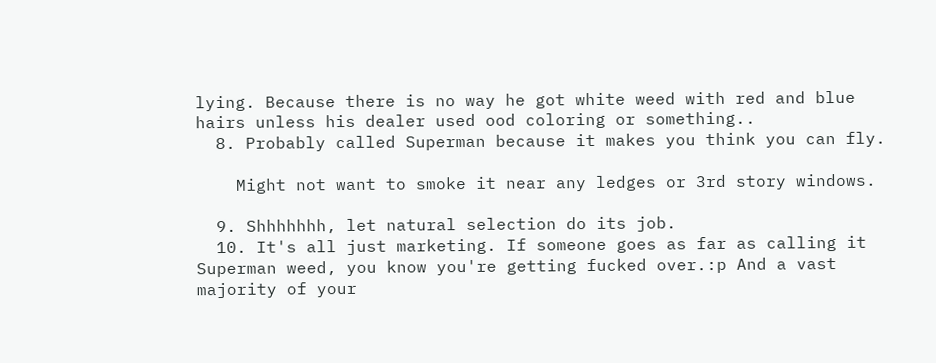lying. Because there is no way he got white weed with red and blue hairs unless his dealer used ood coloring or something..
  8. Probably called Superman because it makes you think you can fly.

    Might not want to smoke it near any ledges or 3rd story windows.

  9. Shhhhhhh, let natural selection do its job.
  10. It's all just marketing. If someone goes as far as calling it Superman weed, you know you're getting fucked over.:p And a vast majority of your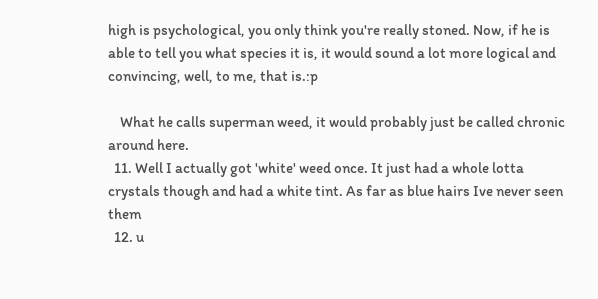high is psychological, you only think you're really stoned. Now, if he is able to tell you what species it is, it would sound a lot more logical and convincing, well, to me, that is.:p

    What he calls superman weed, it would probably just be called chronic around here.
  11. Well I actually got 'white' weed once. It just had a whole lotta crystals though and had a white tint. As far as blue hairs Ive never seen them
  12. u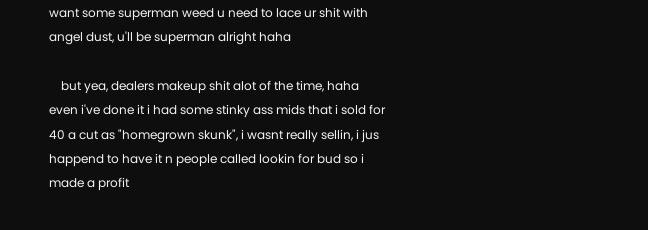want some superman weed u need to lace ur shit with angel dust, u'll be superman alright haha

    but yea, dealers makeup shit alot of the time, haha even i've done it i had some stinky ass mids that i sold for 40 a cut as "homegrown skunk", i wasnt really sellin, i jus happend to have it n people called lookin for bud so i made a profit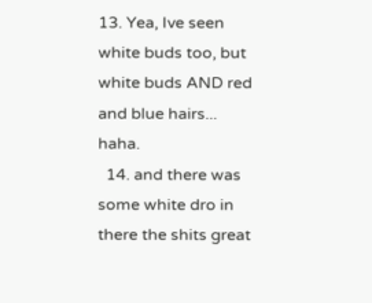13. Yea, Ive seen white buds too, but white buds AND red and blue hairs... haha.
  14. and there was some white dro in there the shits great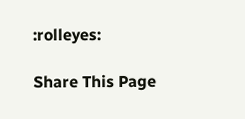:rolleyes:

Share This Page